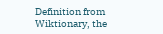Definition from Wiktionary, the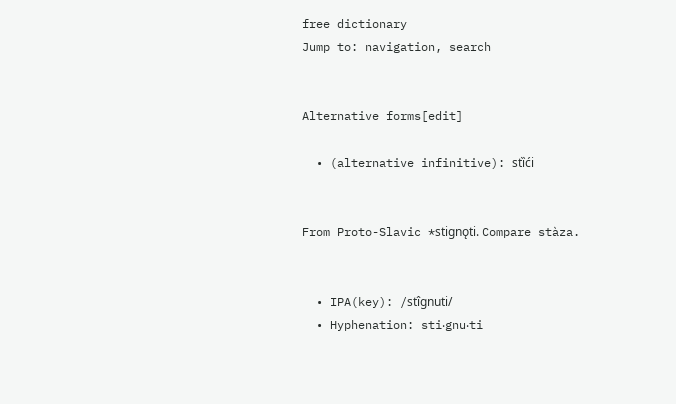free dictionary
Jump to: navigation, search


Alternative forms[edit]

  • (alternative infinitive): stȉći


From Proto-Slavic *stignǫti. Compare stàza.


  • IPA(key): /stîɡnuti/
  • Hyphenation: sti‧gnu‧ti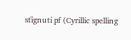stȉgnuti pf (Cyrillic spelling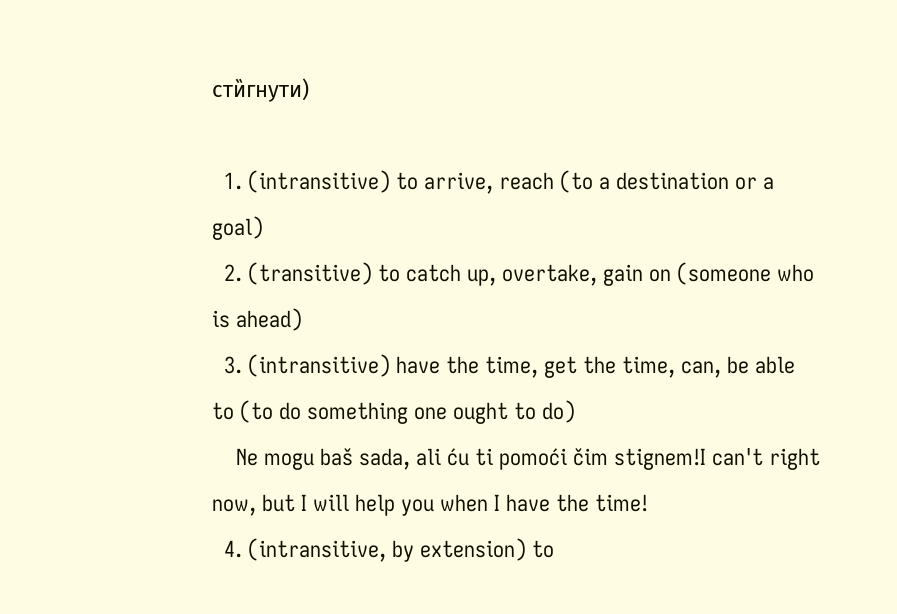сти̏гнути)

  1. (intransitive) to arrive, reach (to a destination or a goal)
  2. (transitive) to catch up, overtake, gain on (someone who is ahead)
  3. (intransitive) have the time, get the time, can, be able to (to do something one ought to do)
    Ne mogu baš sada, ali ću ti pomoći čim stignem!I can't right now, but I will help you when I have the time!
  4. (intransitive, by extension) to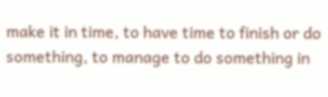make it in time, to have time to finish or do something, to manage to do something in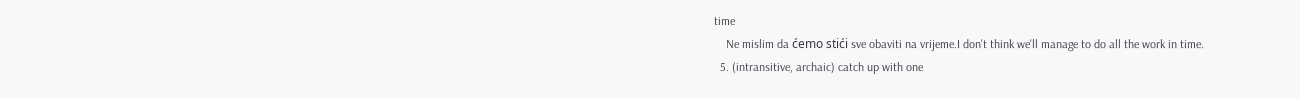time
    Ne mislim da ćemo stići sve obaviti na vrijeme.I don't think we'll manage to do all the work in time.
  5. (intransitive, archaic) catch up with one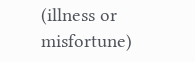(illness or misfortune)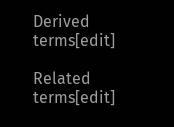Derived terms[edit]

Related terms[edit]